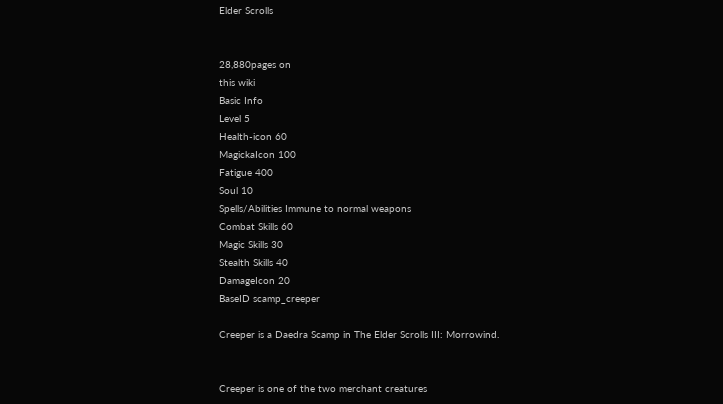Elder Scrolls


28,880pages on
this wiki
Basic Info
Level 5
Health-icon 60
MagickaIcon 100
Fatigue 400
Soul 10
Spells/Abilities Immune to normal weapons
Combat Skills 60
Magic Skills 30
Stealth Skills 40
DamageIcon 20
BaseID scamp_creeper

Creeper is a Daedra Scamp in The Elder Scrolls III: Morrowind.


Creeper is one of the two merchant creatures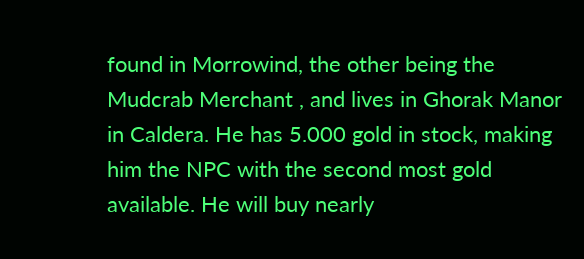found in Morrowind, the other being the Mudcrab Merchant , and lives in Ghorak Manor in Caldera. He has 5.000 gold in stock, making him the NPC with the second most gold available. He will buy nearly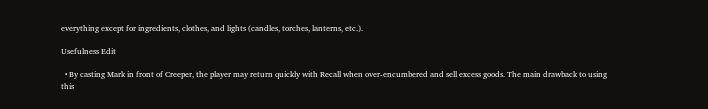everything except for ingredients, clothes, and lights (candles, torches, lanterns, etc.).

Usefulness Edit

  • By casting Mark in front of Creeper, the player may return quickly with Recall when over-encumbered and sell excess goods. The main drawback to using this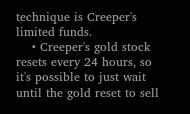technique is Creeper's limited funds.
    • Creeper's gold stock resets every 24 hours, so it's possible to just wait until the gold reset to sell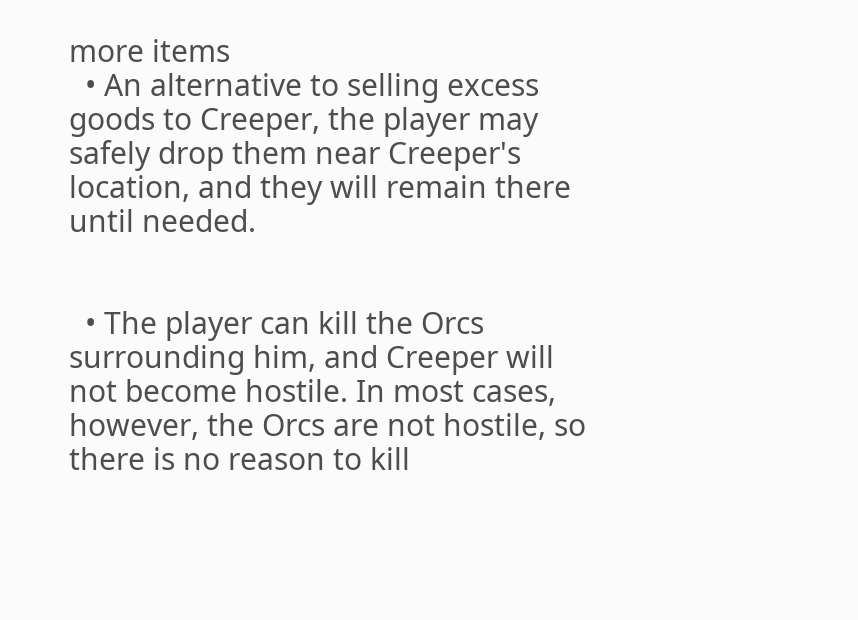more items
  • An alternative to selling excess goods to Creeper, the player may safely drop them near Creeper's location, and they will remain there until needed.


  • The player can kill the Orcs surrounding him, and Creeper will not become hostile. In most cases, however, the Orcs are not hostile, so there is no reason to kill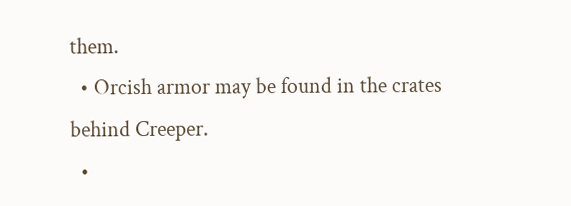them.
  • Orcish armor may be found in the crates behind Creeper.
  •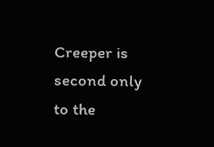Creeper is second only to the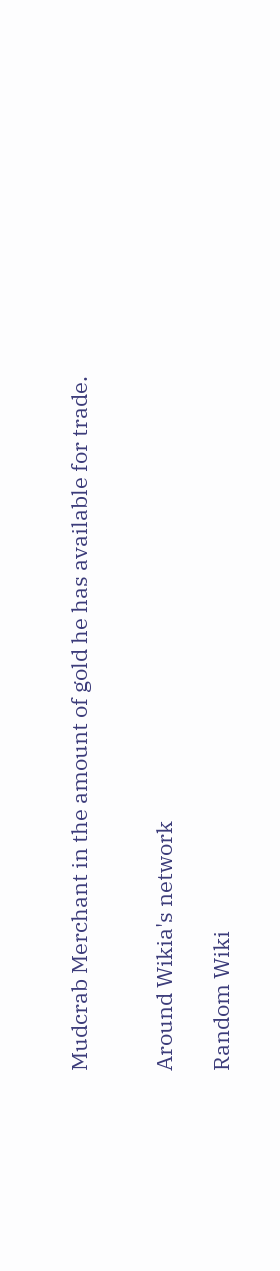Mudcrab Merchant in the amount of gold he has available for trade.


Around Wikia's network

Random Wiki